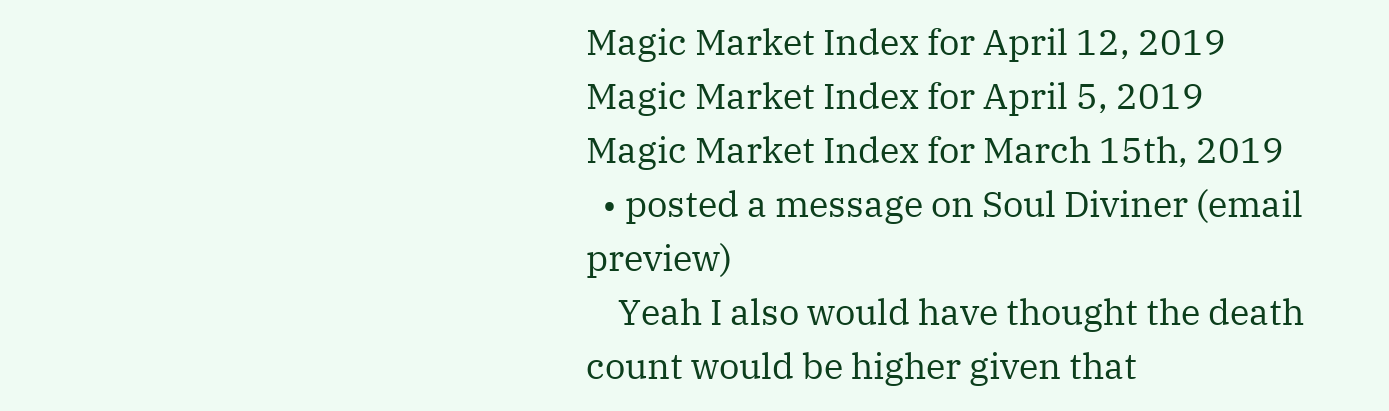Magic Market Index for April 12, 2019
Magic Market Index for April 5, 2019
Magic Market Index for March 15th, 2019
  • posted a message on Soul Diviner (email preview)
    Yeah I also would have thought the death count would be higher given that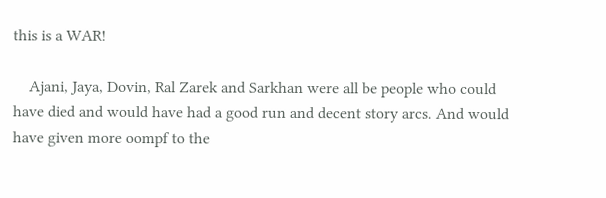this is a WAR!

    Ajani, Jaya, Dovin, Ral Zarek and Sarkhan were all be people who could have died and would have had a good run and decent story arcs. And would have given more oompf to the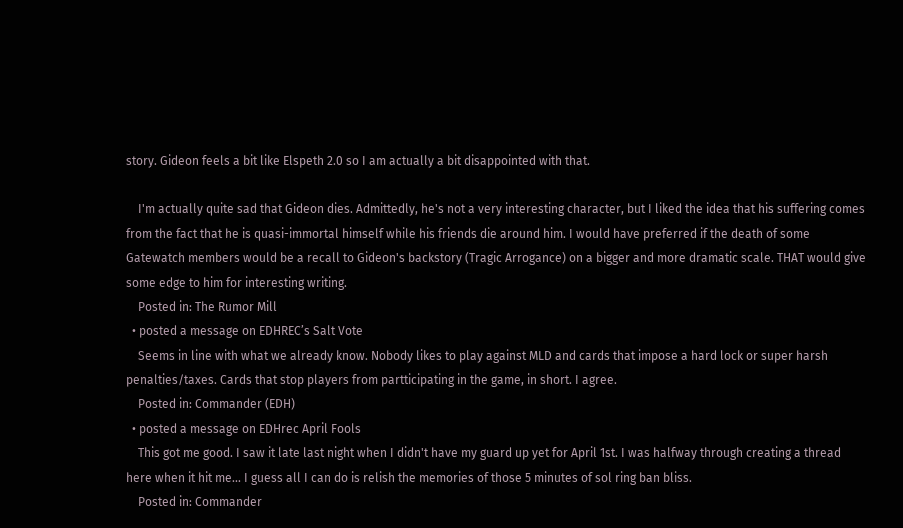story. Gideon feels a bit like Elspeth 2.0 so I am actually a bit disappointed with that.

    I'm actually quite sad that Gideon dies. Admittedly, he's not a very interesting character, but I liked the idea that his suffering comes from the fact that he is quasi-immortal himself while his friends die around him. I would have preferred if the death of some Gatewatch members would be a recall to Gideon's backstory (Tragic Arrogance) on a bigger and more dramatic scale. THAT would give some edge to him for interesting writing.
    Posted in: The Rumor Mill
  • posted a message on EDHREC’s Salt Vote
    Seems in line with what we already know. Nobody likes to play against MLD and cards that impose a hard lock or super harsh penalties/taxes. Cards that stop players from partticipating in the game, in short. I agree.
    Posted in: Commander (EDH)
  • posted a message on EDHrec April Fools
    This got me good. I saw it late last night when I didn't have my guard up yet for April 1st. I was halfway through creating a thread here when it hit me... I guess all I can do is relish the memories of those 5 minutes of sol ring ban bliss.
    Posted in: Commander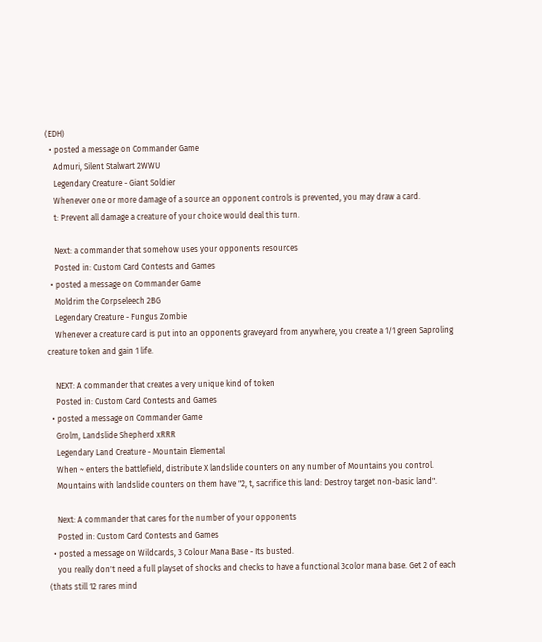(EDH)
  • posted a message on Commander Game
    Admuri, Silent Stalwart 2WWU
    Legendary Creature - Giant Soldier
    Whenever one or more damage of a source an opponent controls is prevented, you may draw a card.
    t: Prevent all damage a creature of your choice would deal this turn.

    Next: a commander that somehow uses your opponents resources
    Posted in: Custom Card Contests and Games
  • posted a message on Commander Game
    Moldrim the Corpseleech 2BG
    Legendary Creature - Fungus Zombie
    Whenever a creature card is put into an opponents graveyard from anywhere, you create a 1/1 green Saproling creature token and gain 1 life.

    NEXT: A commander that creates a very unique kind of token
    Posted in: Custom Card Contests and Games
  • posted a message on Commander Game
    Grolm, Landslide Shepherd xRRR
    Legendary Land Creature - Mountain Elemental
    When ~ enters the battlefield, distribute X landslide counters on any number of Mountains you control.
    Mountains with landslide counters on them have "2, t, sacrifice this land: Destroy target non-basic land".

    Next: A commander that cares for the number of your opponents
    Posted in: Custom Card Contests and Games
  • posted a message on Wildcards, 3 Colour Mana Base - Its busted.
    you really don't need a full playset of shocks and checks to have a functional 3color mana base. Get 2 of each (thats still 12 rares mind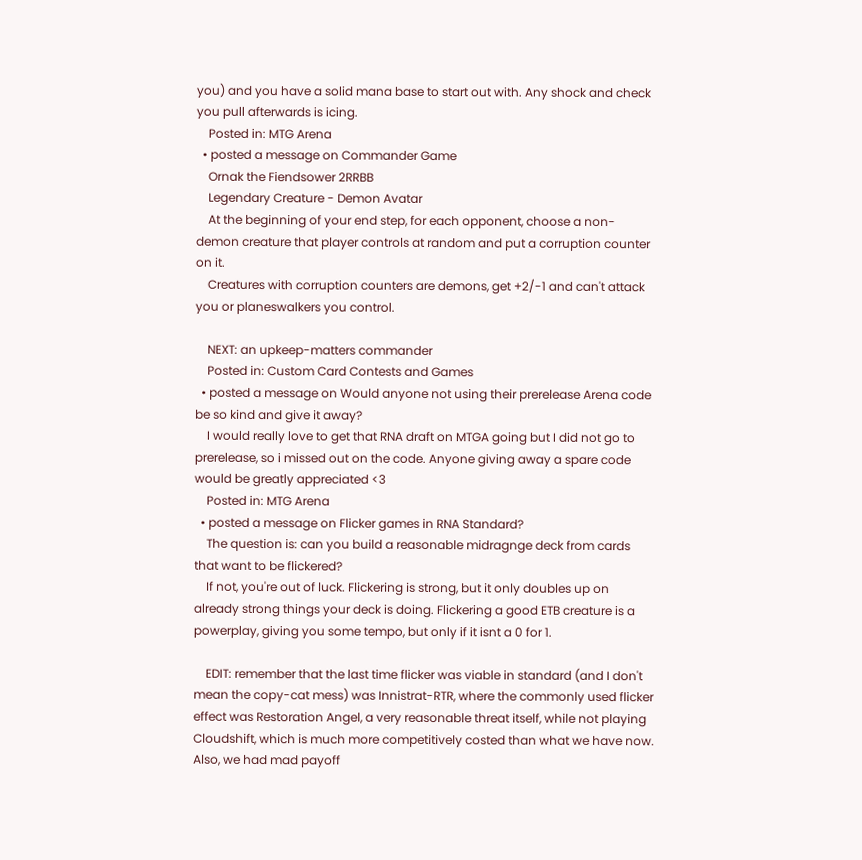you) and you have a solid mana base to start out with. Any shock and check you pull afterwards is icing.
    Posted in: MTG Arena
  • posted a message on Commander Game
    Ornak the Fiendsower 2RRBB
    Legendary Creature - Demon Avatar
    At the beginning of your end step, for each opponent, choose a non-demon creature that player controls at random and put a corruption counter on it.
    Creatures with corruption counters are demons, get +2/-1 and can't attack you or planeswalkers you control.

    NEXT: an upkeep-matters commander
    Posted in: Custom Card Contests and Games
  • posted a message on Would anyone not using their prerelease Arena code be so kind and give it away?
    I would really love to get that RNA draft on MTGA going but I did not go to prerelease, so i missed out on the code. Anyone giving away a spare code would be greatly appreciated <3
    Posted in: MTG Arena
  • posted a message on Flicker games in RNA Standard?
    The question is: can you build a reasonable midragnge deck from cards that want to be flickered?
    If not, you're out of luck. Flickering is strong, but it only doubles up on already strong things your deck is doing. Flickering a good ETB creature is a powerplay, giving you some tempo, but only if it isnt a 0 for 1.

    EDIT: remember that the last time flicker was viable in standard (and I don't mean the copy-cat mess) was Innistrat-RTR, where the commonly used flicker effect was Restoration Angel, a very reasonable threat itself, while not playing Cloudshift, which is much more competitively costed than what we have now. Also, we had mad payoff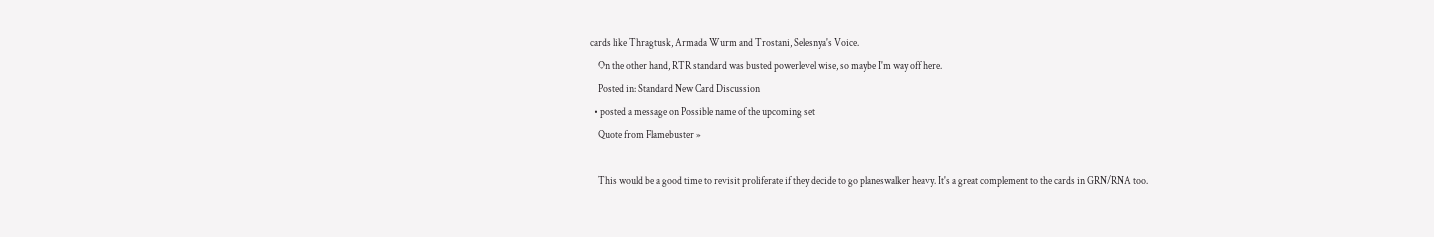cards like Thragtusk, Armada Wurm and Trostani, Selesnya's Voice.
    On the other hand, RTR standard was busted powerlevel wise, so maybe I'm way off here.
    Posted in: Standard New Card Discussion
  • posted a message on Possible name of the upcoming set
    Quote from Flamebuster »

    This would be a good time to revisit proliferate if they decide to go planeswalker heavy. It's a great complement to the cards in GRN/RNA too.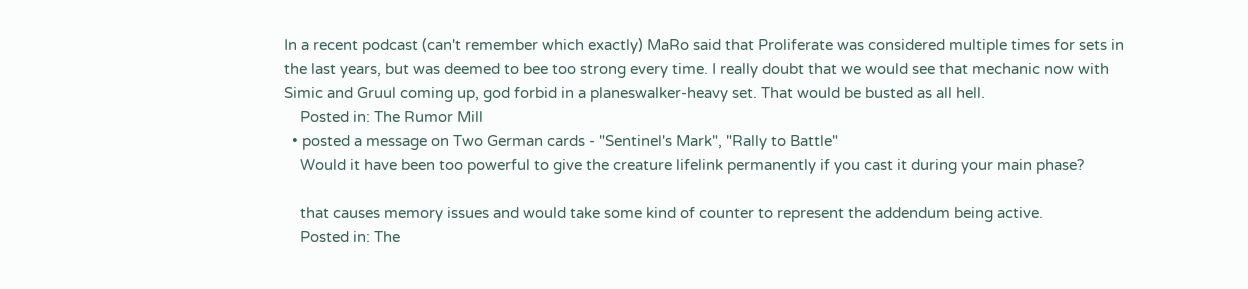In a recent podcast (can't remember which exactly) MaRo said that Proliferate was considered multiple times for sets in the last years, but was deemed to bee too strong every time. I really doubt that we would see that mechanic now with Simic and Gruul coming up, god forbid in a planeswalker-heavy set. That would be busted as all hell.
    Posted in: The Rumor Mill
  • posted a message on Two German cards - "Sentinel's Mark", "Rally to Battle"
    Would it have been too powerful to give the creature lifelink permanently if you cast it during your main phase?

    that causes memory issues and would take some kind of counter to represent the addendum being active.
    Posted in: The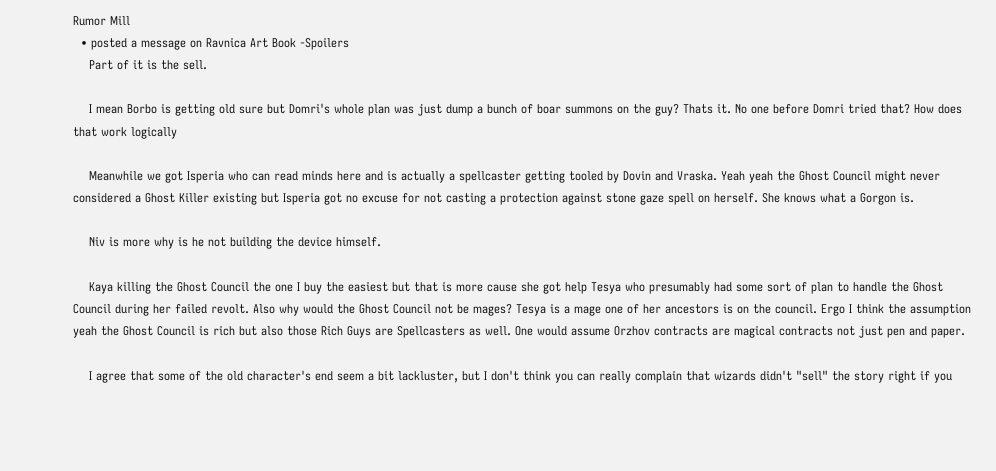Rumor Mill
  • posted a message on Ravnica Art Book -Spoilers
    Part of it is the sell.

    I mean Borbo is getting old sure but Domri's whole plan was just dump a bunch of boar summons on the guy? Thats it. No one before Domri tried that? How does that work logically

    Meanwhile we got Isperia who can read minds here and is actually a spellcaster getting tooled by Dovin and Vraska. Yeah yeah the Ghost Council might never considered a Ghost Killer existing but Isperia got no excuse for not casting a protection against stone gaze spell on herself. She knows what a Gorgon is.

    Niv is more why is he not building the device himself.

    Kaya killing the Ghost Council the one I buy the easiest but that is more cause she got help Tesya who presumably had some sort of plan to handle the Ghost Council during her failed revolt. Also why would the Ghost Council not be mages? Tesya is a mage one of her ancestors is on the council. Ergo I think the assumption yeah the Ghost Council is rich but also those Rich Guys are Spellcasters as well. One would assume Orzhov contracts are magical contracts not just pen and paper.

    I agree that some of the old character's end seem a bit lackluster, but I don't think you can really complain that wizards didn't "sell" the story right if you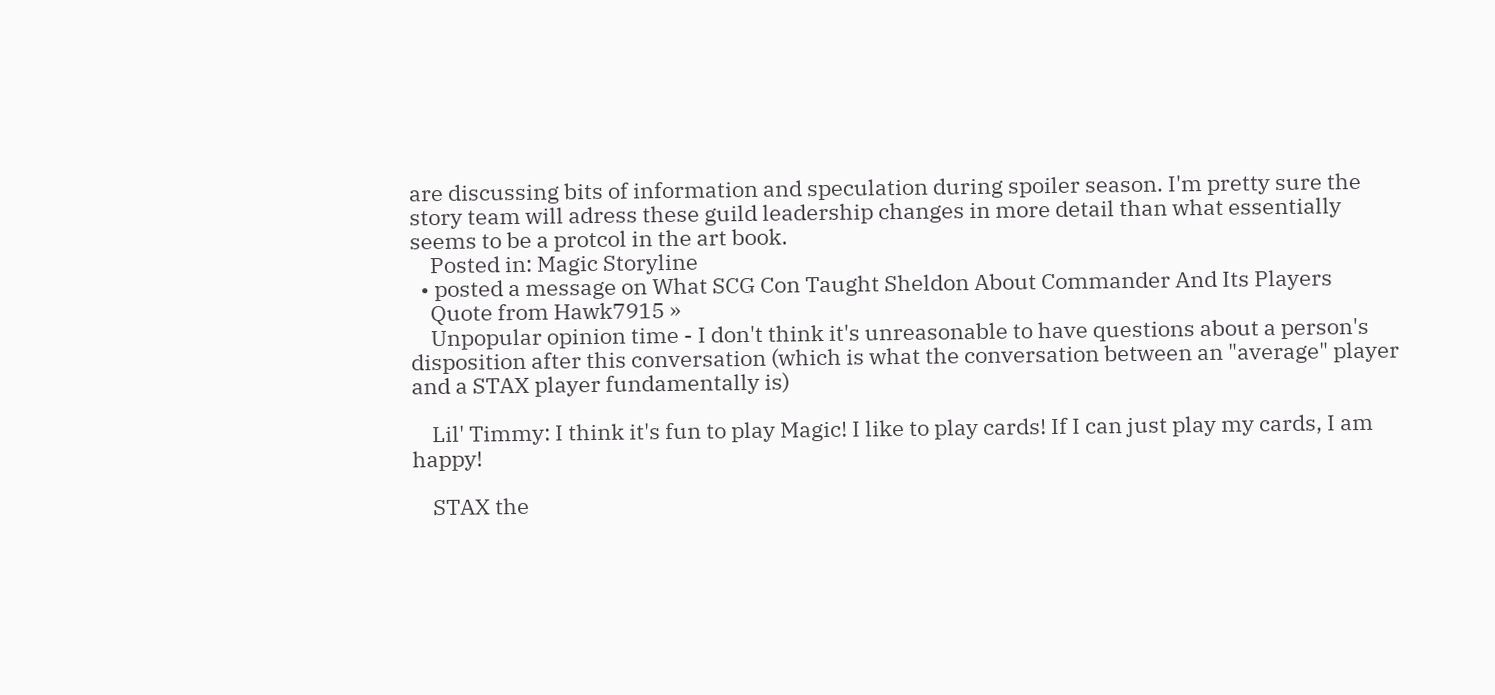are discussing bits of information and speculation during spoiler season. I'm pretty sure the story team will adress these guild leadership changes in more detail than what essentially seems to be a protcol in the art book.
    Posted in: Magic Storyline
  • posted a message on What SCG Con Taught Sheldon About Commander And Its Players
    Quote from Hawk7915 »
    Unpopular opinion time - I don't think it's unreasonable to have questions about a person's disposition after this conversation (which is what the conversation between an "average" player and a STAX player fundamentally is)

    Lil' Timmy: I think it's fun to play Magic! I like to play cards! If I can just play my cards, I am happy!

    STAX the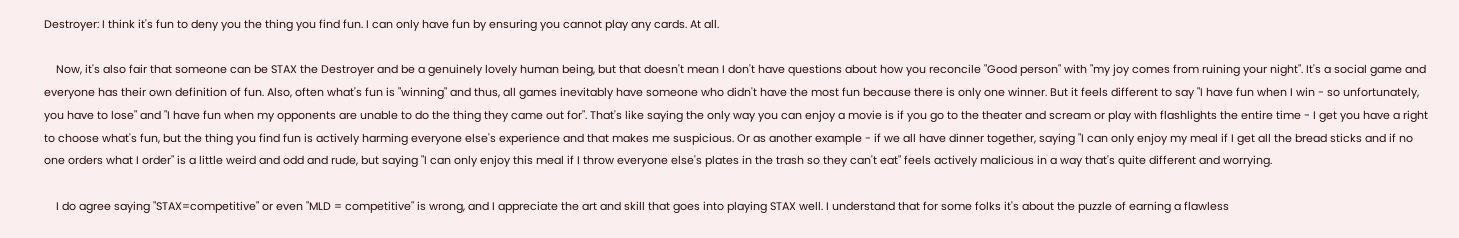Destroyer: I think it's fun to deny you the thing you find fun. I can only have fun by ensuring you cannot play any cards. At all.

    Now, it's also fair that someone can be STAX the Destroyer and be a genuinely lovely human being, but that doesn't mean I don't have questions about how you reconcile "Good person" with "my joy comes from ruining your night". It's a social game and everyone has their own definition of fun. Also, often what's fun is "winning" and thus, all games inevitably have someone who didn't have the most fun because there is only one winner. But it feels different to say "I have fun when I win - so unfortunately, you have to lose" and "I have fun when my opponents are unable to do the thing they came out for". That's like saying the only way you can enjoy a movie is if you go to the theater and scream or play with flashlights the entire time - I get you have a right to choose what's fun, but the thing you find fun is actively harming everyone else's experience and that makes me suspicious. Or as another example - if we all have dinner together, saying "I can only enjoy my meal if I get all the bread sticks and if no one orders what I order" is a little weird and odd and rude, but saying "I can only enjoy this meal if I throw everyone else's plates in the trash so they can't eat" feels actively malicious in a way that's quite different and worrying.

    I do agree saying "STAX=competitive" or even "MLD = competitive" is wrong, and I appreciate the art and skill that goes into playing STAX well. I understand that for some folks it's about the puzzle of earning a flawless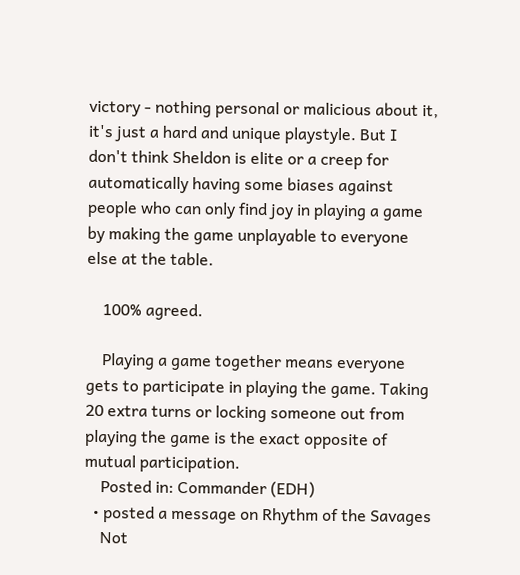victory - nothing personal or malicious about it, it's just a hard and unique playstyle. But I don't think Sheldon is elite or a creep for automatically having some biases against people who can only find joy in playing a game by making the game unplayable to everyone else at the table.

    100% agreed.

    Playing a game together means everyone gets to participate in playing the game. Taking 20 extra turns or locking someone out from playing the game is the exact opposite of mutual participation.
    Posted in: Commander (EDH)
  • posted a message on Rhythm of the Savages
    Not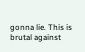gonna lie. This is brutal against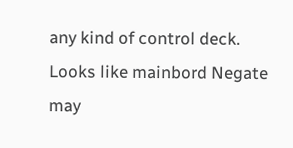any kind of control deck. Looks like mainbord Negate may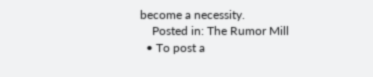become a necessity.
    Posted in: The Rumor Mill
  • To post a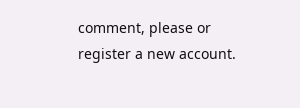comment, please or register a new account.